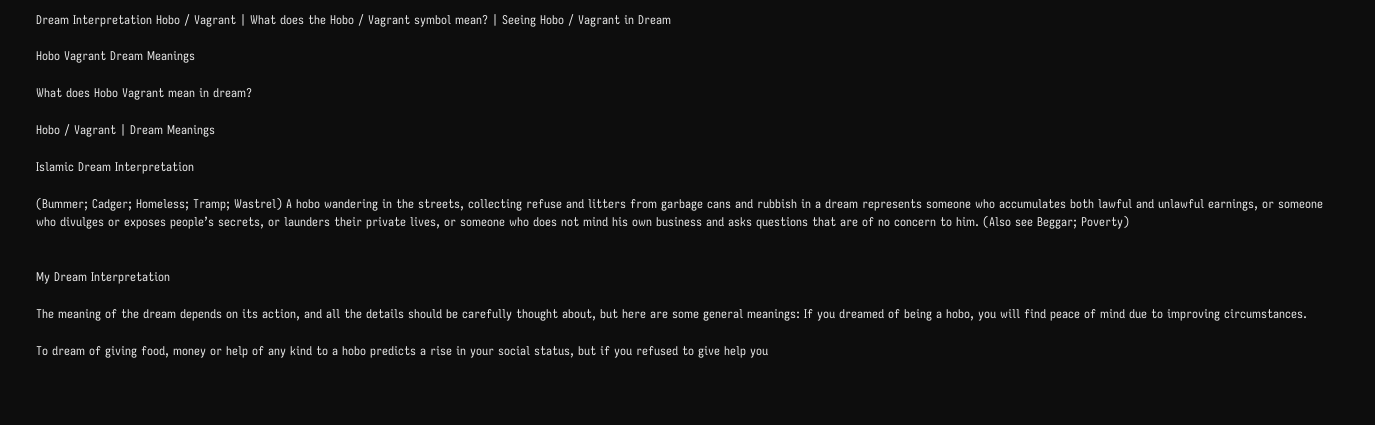Dream Interpretation Hobo / Vagrant | What does the Hobo / Vagrant symbol mean? | Seeing Hobo / Vagrant in Dream

Hobo Vagrant Dream Meanings

What does Hobo Vagrant mean in dream?

Hobo / Vagrant | Dream Meanings

Islamic Dream Interpretation

(Bummer; Cadger; Homeless; Tramp; Wastrel) A hobo wandering in the streets, collecting refuse and litters from garbage cans and rubbish in a dream represents someone who accumulates both lawful and unlawful earnings, or someone who divulges or exposes people’s secrets, or launders their private lives, or someone who does not mind his own business and asks questions that are of no concern to him. (Also see Beggar; Poverty)


My Dream Interpretation

The meaning of the dream depends on its action, and all the details should be carefully thought about, but here are some general meanings: If you dreamed of being a hobo, you will find peace of mind due to improving circumstances.

To dream of giving food, money or help of any kind to a hobo predicts a rise in your social status, but if you refused to give help you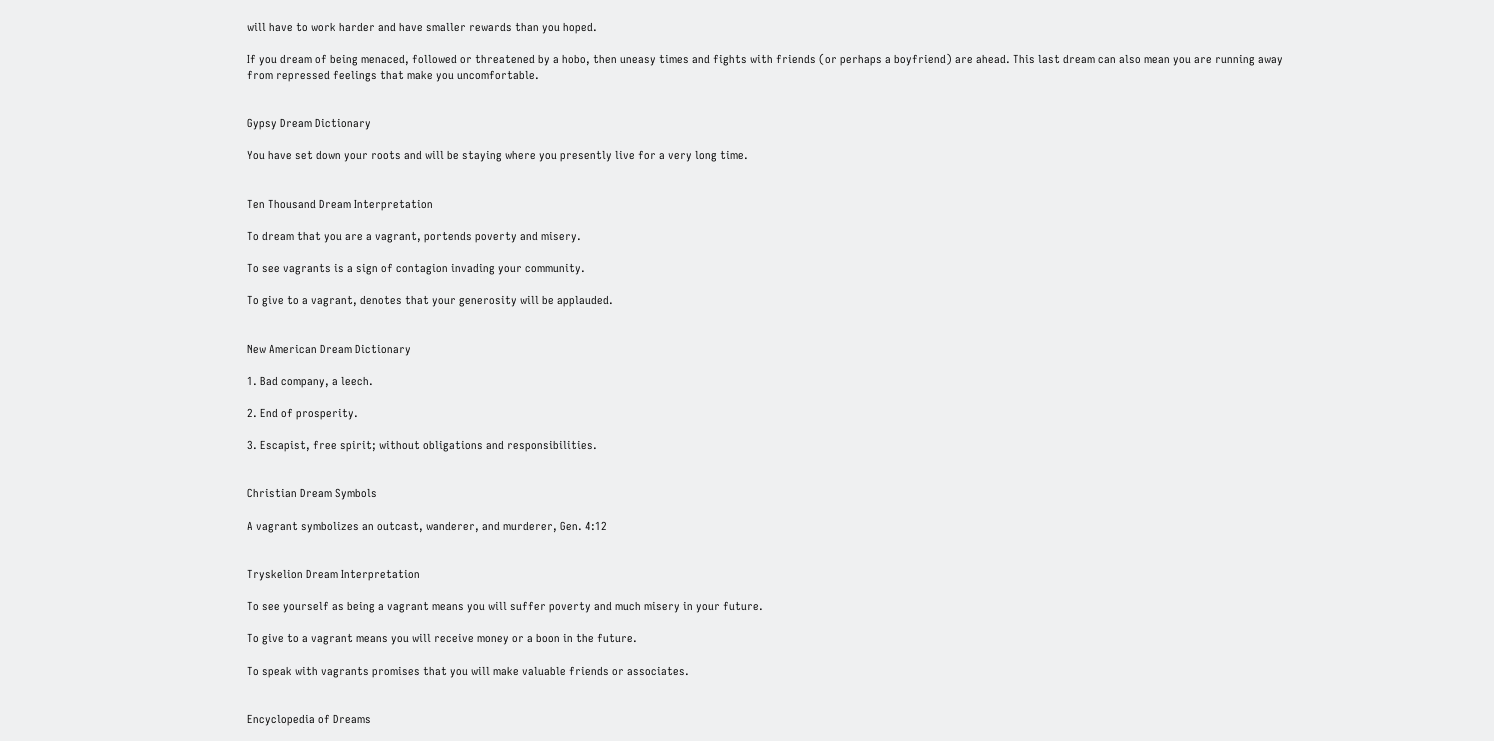will have to work harder and have smaller rewards than you hoped.

If you dream of being menaced, followed or threatened by a hobo, then uneasy times and fights with friends (or perhaps a boyfriend) are ahead. This last dream can also mean you are running away from repressed feelings that make you uncomfortable.


Gypsy Dream Dictionary

You have set down your roots and will be staying where you presently live for a very long time.


Ten Thousand Dream Interpretation

To dream that you are a vagrant, portends poverty and misery.

To see vagrants is a sign of contagion invading your community.

To give to a vagrant, denotes that your generosity will be applauded.


New American Dream Dictionary

1. Bad company, a leech.

2. End of prosperity.

3. Escapist, free spirit; without obligations and responsibilities.


Christian Dream Symbols

A vagrant symbolizes an outcast, wanderer, and murderer, Gen. 4:12


Tryskelion Dream Interpretation

To see yourself as being a vagrant means you will suffer poverty and much misery in your future.

To give to a vagrant means you will receive money or a boon in the future.

To speak with vagrants promises that you will make valuable friends or associates.


Encyclopedia of Dreams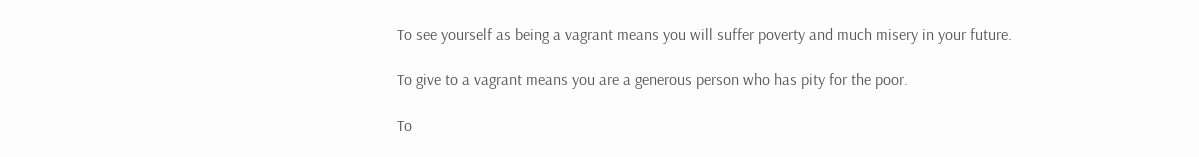To see yourself as being a vagrant means you will suffer poverty and much misery in your future.

To give to a vagrant means you are a generous person who has pity for the poor.

To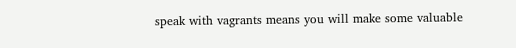speak with vagrants means you will make some valuable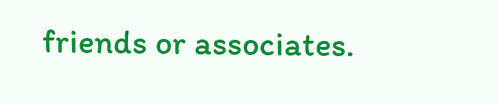friends or associates.